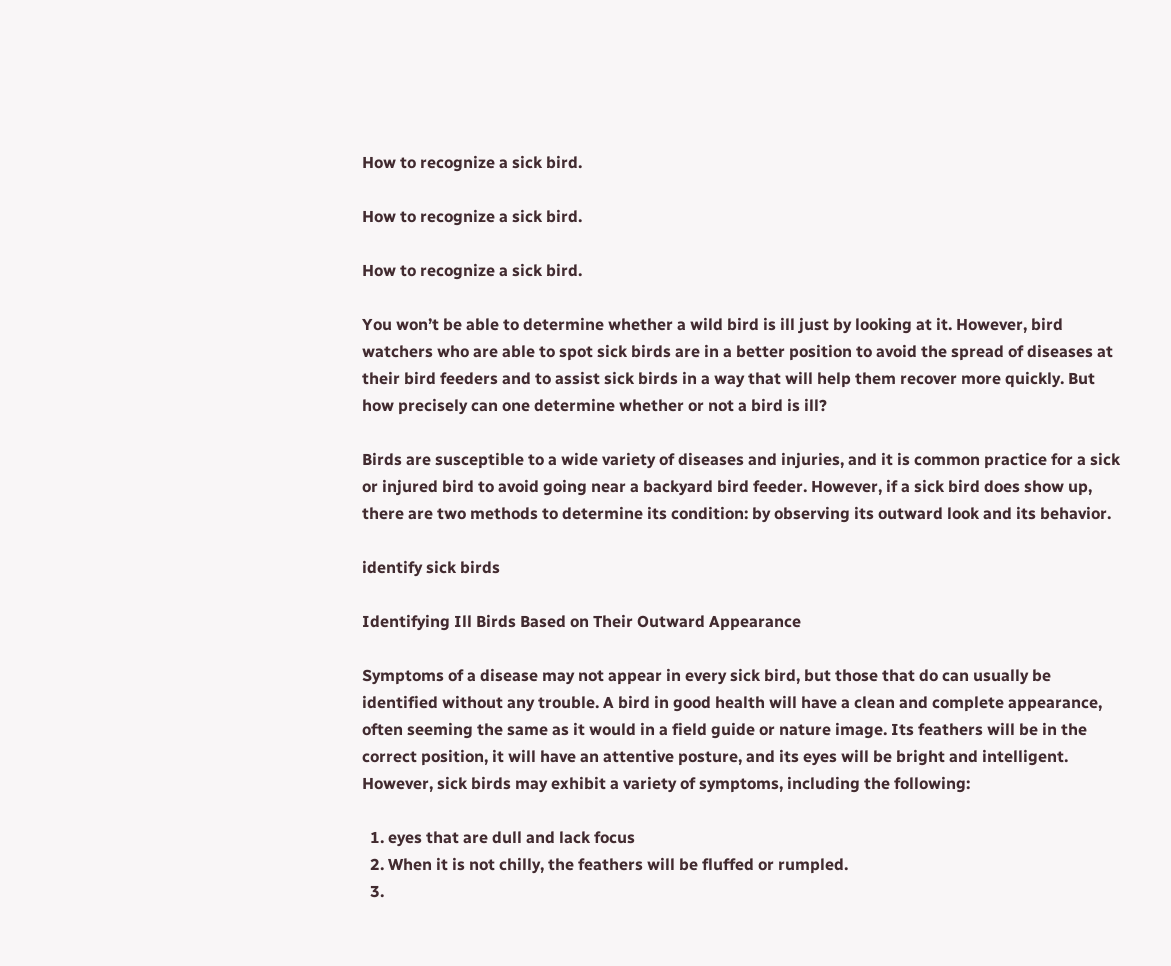How to recognize a sick bird.

How to recognize a sick bird.

How to recognize a sick bird.

You won’t be able to determine whether a wild bird is ill just by looking at it. However, bird watchers who are able to spot sick birds are in a better position to avoid the spread of diseases at their bird feeders and to assist sick birds in a way that will help them recover more quickly. But how precisely can one determine whether or not a bird is ill?

Birds are susceptible to a wide variety of diseases and injuries, and it is common practice for a sick or injured bird to avoid going near a backyard bird feeder. However, if a sick bird does show up, there are two methods to determine its condition: by observing its outward look and its behavior.

identify sick birds

Identifying Ill Birds Based on Their Outward Appearance

Symptoms of a disease may not appear in every sick bird, but those that do can usually be identified without any trouble. A bird in good health will have a clean and complete appearance, often seeming the same as it would in a field guide or nature image. Its feathers will be in the correct position, it will have an attentive posture, and its eyes will be bright and intelligent. However, sick birds may exhibit a variety of symptoms, including the following:

  1. eyes that are dull and lack focus
  2. When it is not chilly, the feathers will be fluffed or rumpled.
  3.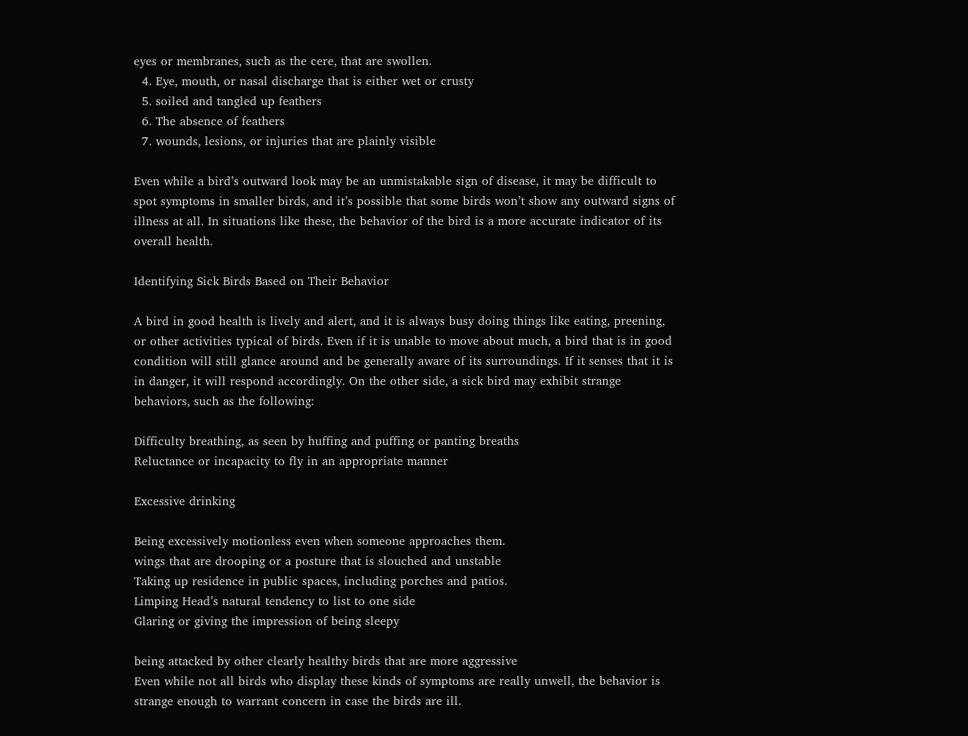eyes or membranes, such as the cere, that are swollen.
  4. Eye, mouth, or nasal discharge that is either wet or crusty
  5. soiled and tangled up feathers
  6. The absence of feathers
  7. wounds, lesions, or injuries that are plainly visible

Even while a bird’s outward look may be an unmistakable sign of disease, it may be difficult to spot symptoms in smaller birds, and it’s possible that some birds won’t show any outward signs of illness at all. In situations like these, the behavior of the bird is a more accurate indicator of its overall health.

Identifying Sick Birds Based on Their Behavior

A bird in good health is lively and alert, and it is always busy doing things like eating, preening, or other activities typical of birds. Even if it is unable to move about much, a bird that is in good condition will still glance around and be generally aware of its surroundings. If it senses that it is in danger, it will respond accordingly. On the other side, a sick bird may exhibit strange behaviors, such as the following:

Difficulty breathing, as seen by huffing and puffing or panting breaths
Reluctance or incapacity to fly in an appropriate manner

Excessive drinking

Being excessively motionless even when someone approaches them.
wings that are drooping or a posture that is slouched and unstable
Taking up residence in public spaces, including porches and patios.
Limping Head’s natural tendency to list to one side
Glaring or giving the impression of being sleepy

being attacked by other clearly healthy birds that are more aggressive
Even while not all birds who display these kinds of symptoms are really unwell, the behavior is strange enough to warrant concern in case the birds are ill.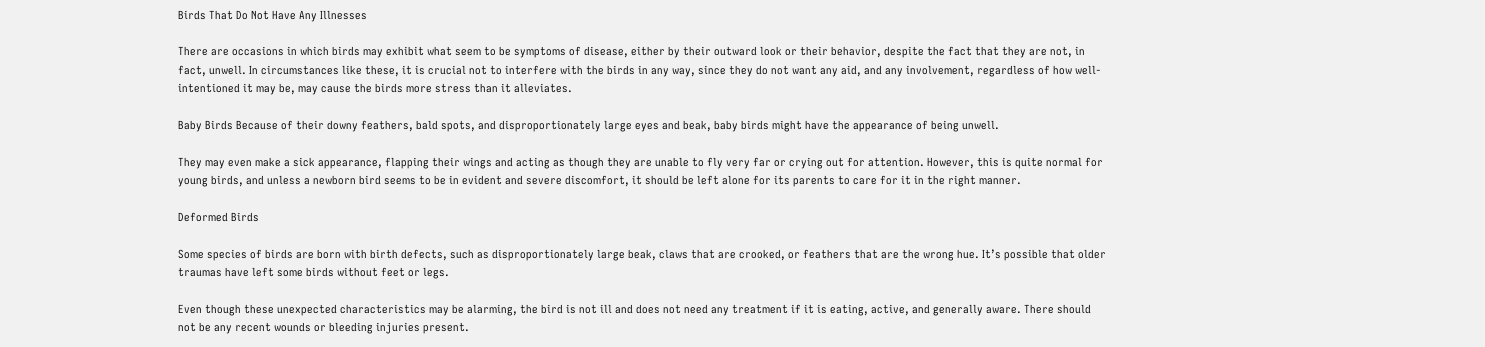Birds That Do Not Have Any Illnesses

There are occasions in which birds may exhibit what seem to be symptoms of disease, either by their outward look or their behavior, despite the fact that they are not, in fact, unwell. In circumstances like these, it is crucial not to interfere with the birds in any way, since they do not want any aid, and any involvement, regardless of how well-intentioned it may be, may cause the birds more stress than it alleviates.

Baby Birds Because of their downy feathers, bald spots, and disproportionately large eyes and beak, baby birds might have the appearance of being unwell.

They may even make a sick appearance, flapping their wings and acting as though they are unable to fly very far or crying out for attention. However, this is quite normal for young birds, and unless a newborn bird seems to be in evident and severe discomfort, it should be left alone for its parents to care for it in the right manner.

Deformed Birds

Some species of birds are born with birth defects, such as disproportionately large beak, claws that are crooked, or feathers that are the wrong hue. It’s possible that older traumas have left some birds without feet or legs.

Even though these unexpected characteristics may be alarming, the bird is not ill and does not need any treatment if it is eating, active, and generally aware. There should not be any recent wounds or bleeding injuries present.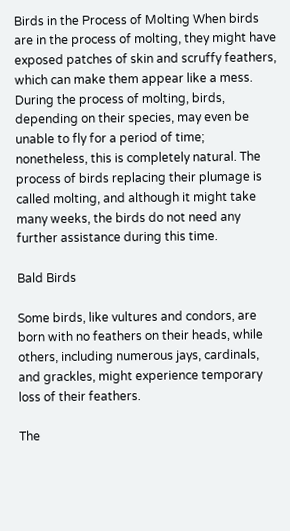Birds in the Process of Molting When birds are in the process of molting, they might have exposed patches of skin and scruffy feathers, which can make them appear like a mess. During the process of molting, birds, depending on their species, may even be unable to fly for a period of time; nonetheless, this is completely natural. The process of birds replacing their plumage is called molting, and although it might take many weeks, the birds do not need any further assistance during this time.

Bald Birds

Some birds, like vultures and condors, are born with no feathers on their heads, while others, including numerous jays, cardinals, and grackles, might experience temporary loss of their feathers.

The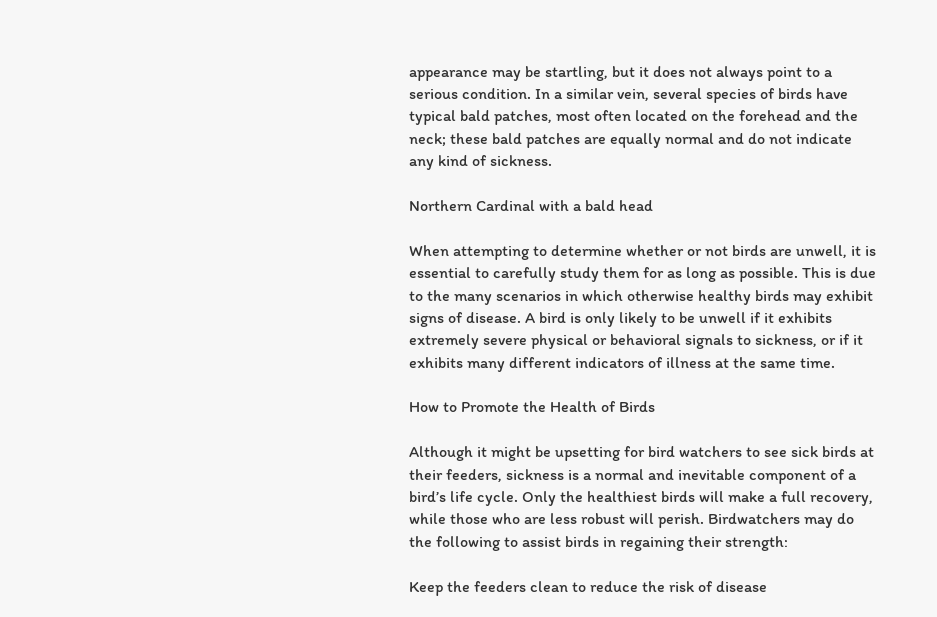appearance may be startling, but it does not always point to a serious condition. In a similar vein, several species of birds have typical bald patches, most often located on the forehead and the neck; these bald patches are equally normal and do not indicate any kind of sickness.

Northern Cardinal with a bald head

When attempting to determine whether or not birds are unwell, it is essential to carefully study them for as long as possible. This is due to the many scenarios in which otherwise healthy birds may exhibit signs of disease. A bird is only likely to be unwell if it exhibits extremely severe physical or behavioral signals to sickness, or if it exhibits many different indicators of illness at the same time.

How to Promote the Health of Birds

Although it might be upsetting for bird watchers to see sick birds at their feeders, sickness is a normal and inevitable component of a bird’s life cycle. Only the healthiest birds will make a full recovery, while those who are less robust will perish. Birdwatchers may do the following to assist birds in regaining their strength:

Keep the feeders clean to reduce the risk of disease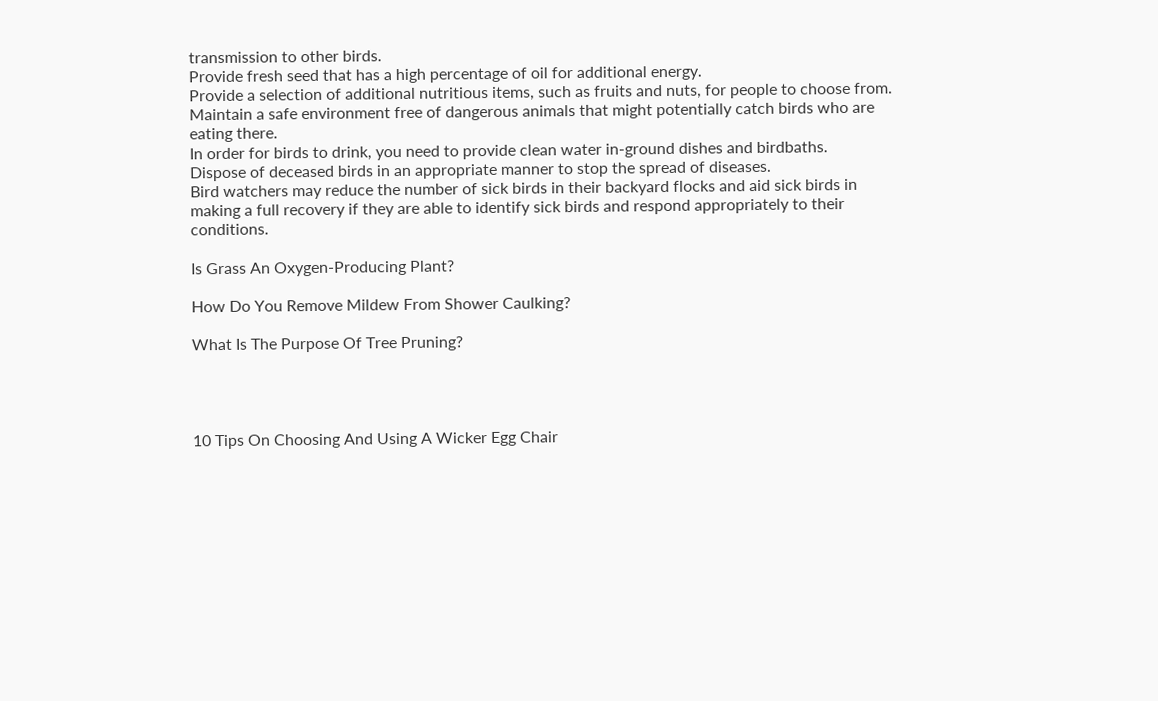transmission to other birds.
Provide fresh seed that has a high percentage of oil for additional energy.
Provide a selection of additional nutritious items, such as fruits and nuts, for people to choose from.
Maintain a safe environment free of dangerous animals that might potentially catch birds who are eating there.
In order for birds to drink, you need to provide clean water in-ground dishes and birdbaths.
Dispose of deceased birds in an appropriate manner to stop the spread of diseases.
Bird watchers may reduce the number of sick birds in their backyard flocks and aid sick birds in making a full recovery if they are able to identify sick birds and respond appropriately to their conditions.

Is Grass An Oxygen-Producing Plant?

How Do You Remove Mildew From Shower Caulking?

What Is The Purpose Of Tree Pruning?




10 Tips On Choosing And Using A Wicker Egg Chair